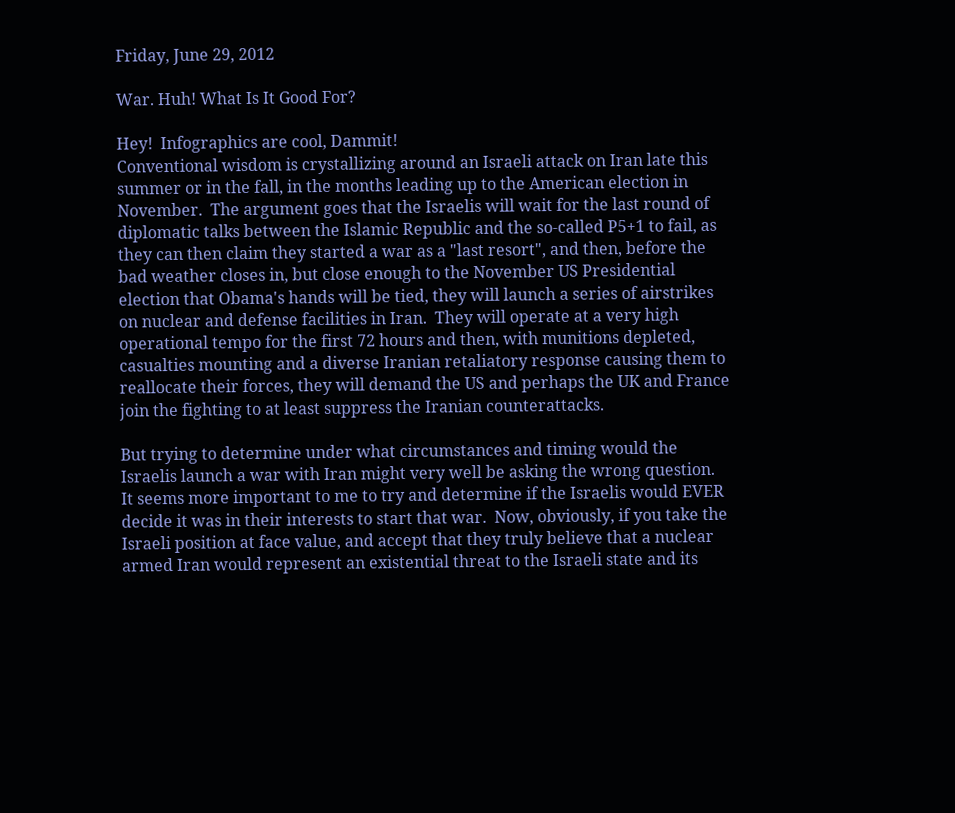Friday, June 29, 2012

War. Huh! What Is It Good For?

Hey!  Infographics are cool, Dammit!
Conventional wisdom is crystallizing around an Israeli attack on Iran late this summer or in the fall, in the months leading up to the American election in November.  The argument goes that the Israelis will wait for the last round of diplomatic talks between the Islamic Republic and the so-called P5+1 to fail, as they can then claim they started a war as a "last resort", and then, before the bad weather closes in, but close enough to the November US Presidential election that Obama's hands will be tied, they will launch a series of airstrikes on nuclear and defense facilities in Iran.  They will operate at a very high operational tempo for the first 72 hours and then, with munitions depleted, casualties mounting and a diverse Iranian retaliatory response causing them to reallocate their forces, they will demand the US and perhaps the UK and France join the fighting to at least suppress the Iranian counterattacks.

But trying to determine under what circumstances and timing would the Israelis launch a war with Iran might very well be asking the wrong question.  It seems more important to me to try and determine if the Israelis would EVER decide it was in their interests to start that war.  Now, obviously, if you take the Israeli position at face value, and accept that they truly believe that a nuclear armed Iran would represent an existential threat to the Israeli state and its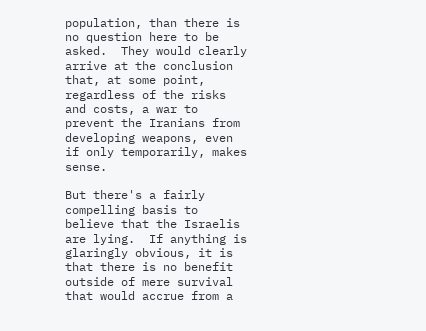population, than there is no question here to be asked.  They would clearly arrive at the conclusion that, at some point, regardless of the risks and costs, a war to prevent the Iranians from developing weapons, even if only temporarily, makes sense.

But there's a fairly compelling basis to believe that the Israelis are lying.  If anything is glaringly obvious, it is that there is no benefit outside of mere survival that would accrue from a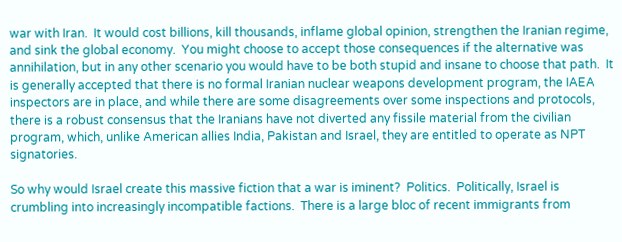war with Iran.  It would cost billions, kill thousands, inflame global opinion, strengthen the Iranian regime, and sink the global economy.  You might choose to accept those consequences if the alternative was annihilation, but in any other scenario you would have to be both stupid and insane to choose that path.  It is generally accepted that there is no formal Iranian nuclear weapons development program, the IAEA inspectors are in place, and while there are some disagreements over some inspections and protocols, there is a robust consensus that the Iranians have not diverted any fissile material from the civilian program, which, unlike American allies India, Pakistan and Israel, they are entitled to operate as NPT signatories.

So why would Israel create this massive fiction that a war is iminent?  Politics.  Politically, Israel is crumbling into increasingly incompatible factions.  There is a large bloc of recent immigrants from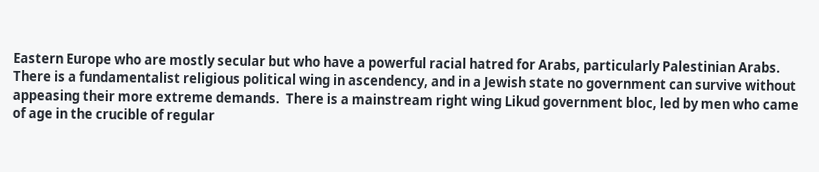Eastern Europe who are mostly secular but who have a powerful racial hatred for Arabs, particularly Palestinian Arabs.  There is a fundamentalist religious political wing in ascendency, and in a Jewish state no government can survive without appeasing their more extreme demands.  There is a mainstream right wing Likud government bloc, led by men who came of age in the crucible of regular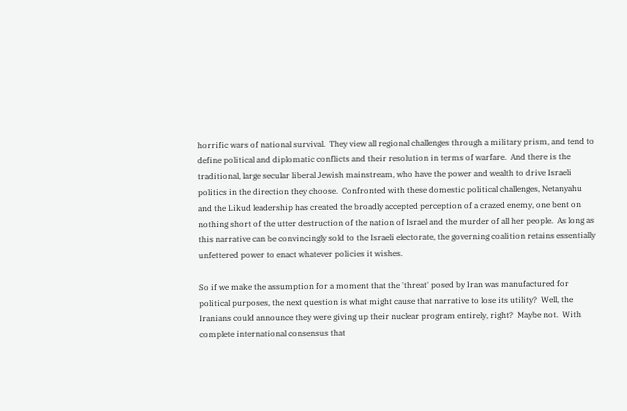horrific wars of national survival.  They view all regional challenges through a military prism, and tend to define political and diplomatic conflicts and their resolution in terms of warfare.  And there is the traditional, large secular liberal Jewish mainstream, who have the power and wealth to drive Israeli politics in the direction they choose.  Confronted with these domestic political challenges, Netanyahu and the Likud leadership has created the broadly accepted perception of a crazed enemy, one bent on nothing short of the utter destruction of the nation of Israel and the murder of all her people.  As long as this narrative can be convincingly sold to the Israeli electorate, the governing coalition retains essentially unfettered power to enact whatever policies it wishes.

So if we make the assumption for a moment that the 'threat' posed by Iran was manufactured for political purposes, the next question is what might cause that narrative to lose its utility?  Well, the Iranians could announce they were giving up their nuclear program entirely, right?  Maybe not.  With complete international consensus that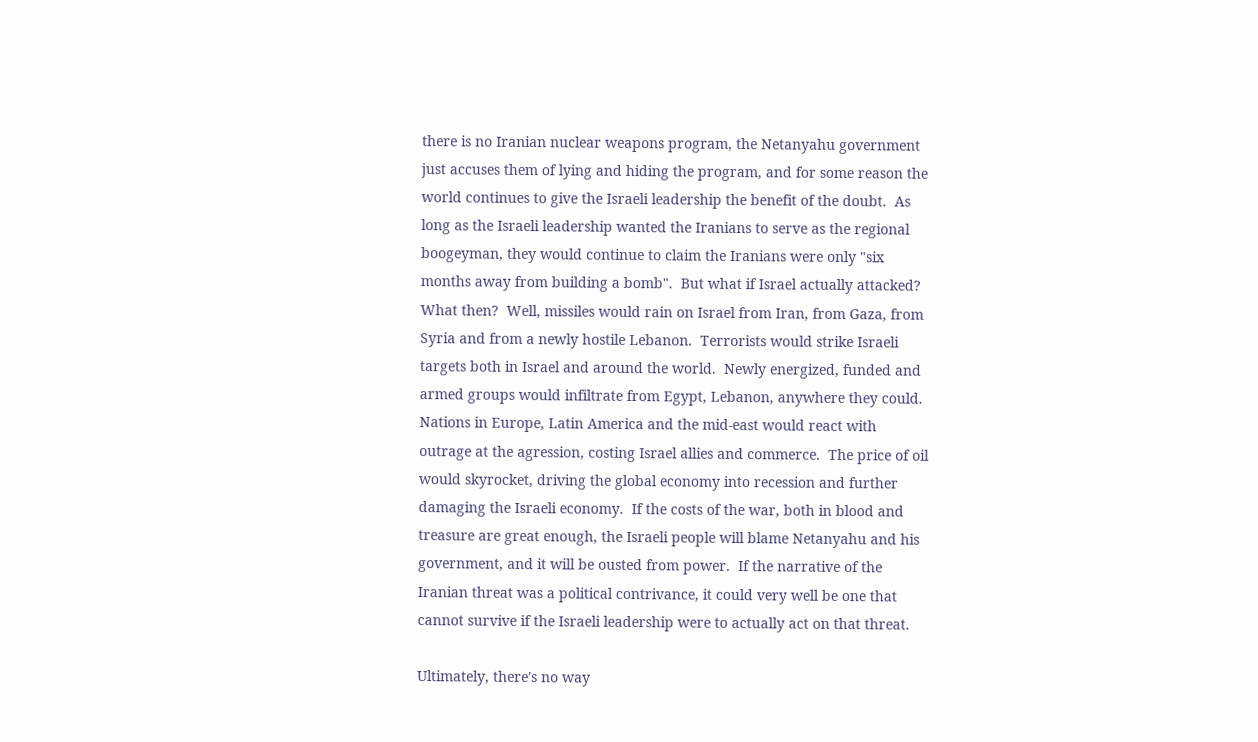there is no Iranian nuclear weapons program, the Netanyahu government just accuses them of lying and hiding the program, and for some reason the world continues to give the Israeli leadership the benefit of the doubt.  As long as the Israeli leadership wanted the Iranians to serve as the regional boogeyman, they would continue to claim the Iranians were only "six months away from building a bomb".  But what if Israel actually attacked?  What then?  Well, missiles would rain on Israel from Iran, from Gaza, from Syria and from a newly hostile Lebanon.  Terrorists would strike Israeli targets both in Israel and around the world.  Newly energized, funded and armed groups would infiltrate from Egypt, Lebanon, anywhere they could.  Nations in Europe, Latin America and the mid-east would react with outrage at the agression, costing Israel allies and commerce.  The price of oil would skyrocket, driving the global economy into recession and further damaging the Israeli economy.  If the costs of the war, both in blood and treasure are great enough, the Israeli people will blame Netanyahu and his government, and it will be ousted from power.  If the narrative of the Iranian threat was a political contrivance, it could very well be one that cannot survive if the Israeli leadership were to actually act on that threat.

Ultimately, there's no way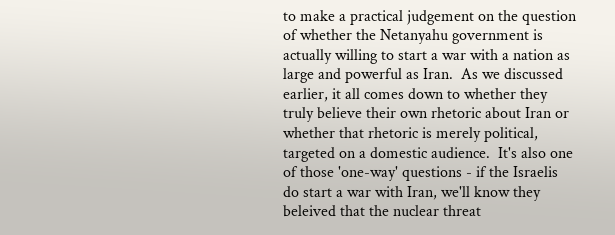to make a practical judgement on the question of whether the Netanyahu government is actually willing to start a war with a nation as large and powerful as Iran.  As we discussed earlier, it all comes down to whether they truly believe their own rhetoric about Iran or whether that rhetoric is merely political, targeted on a domestic audience.  It's also one of those 'one-way' questions - if the Israelis do start a war with Iran, we'll know they beleived that the nuclear threat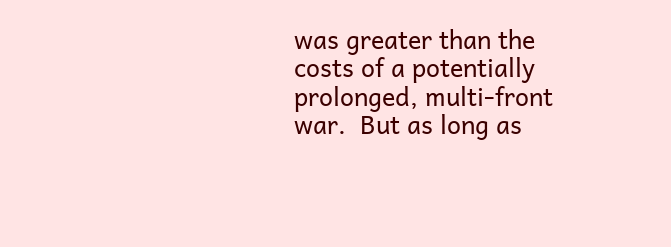was greater than the costs of a potentially prolonged, multi-front war.  But as long as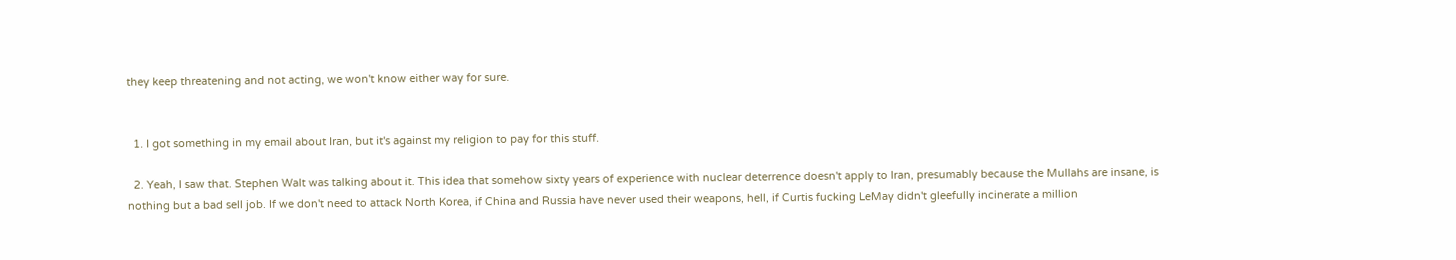they keep threatening and not acting, we won't know either way for sure.


  1. I got something in my email about Iran, but it's against my religion to pay for this stuff.

  2. Yeah, I saw that. Stephen Walt was talking about it. This idea that somehow sixty years of experience with nuclear deterrence doesn't apply to Iran, presumably because the Mullahs are insane, is nothing but a bad sell job. If we don't need to attack North Korea, if China and Russia have never used their weapons, hell, if Curtis fucking LeMay didn't gleefully incinerate a million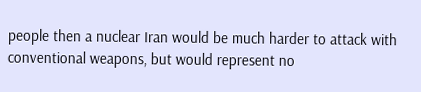people then a nuclear Iran would be much harder to attack with conventional weapons, but would represent no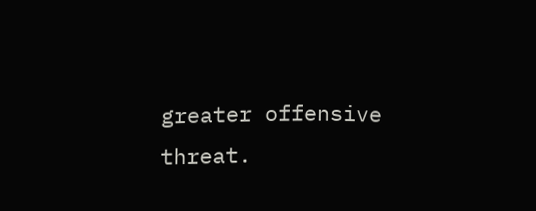greater offensive threat.